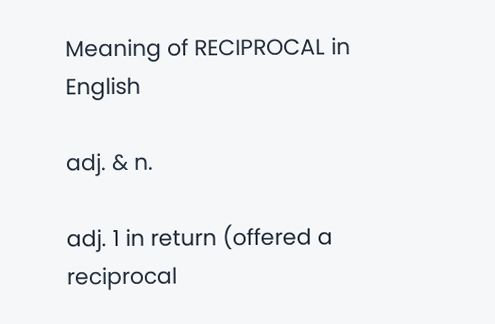Meaning of RECIPROCAL in English

adj. & n.

adj. 1 in return (offered a reciprocal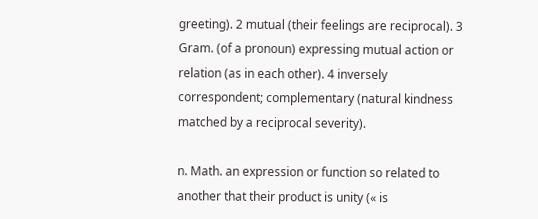greeting). 2 mutual (their feelings are reciprocal). 3 Gram. (of a pronoun) expressing mutual action or relation (as in each other). 4 inversely correspondent; complementary (natural kindness matched by a reciprocal severity).

n. Math. an expression or function so related to another that their product is unity (« is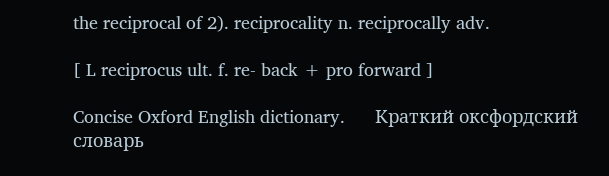the reciprocal of 2). reciprocality n. reciprocally adv.

[ L reciprocus ult. f. re- back + pro forward ]

Concise Oxford English dictionary.      Краткий оксфордский словарь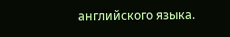английского языка.